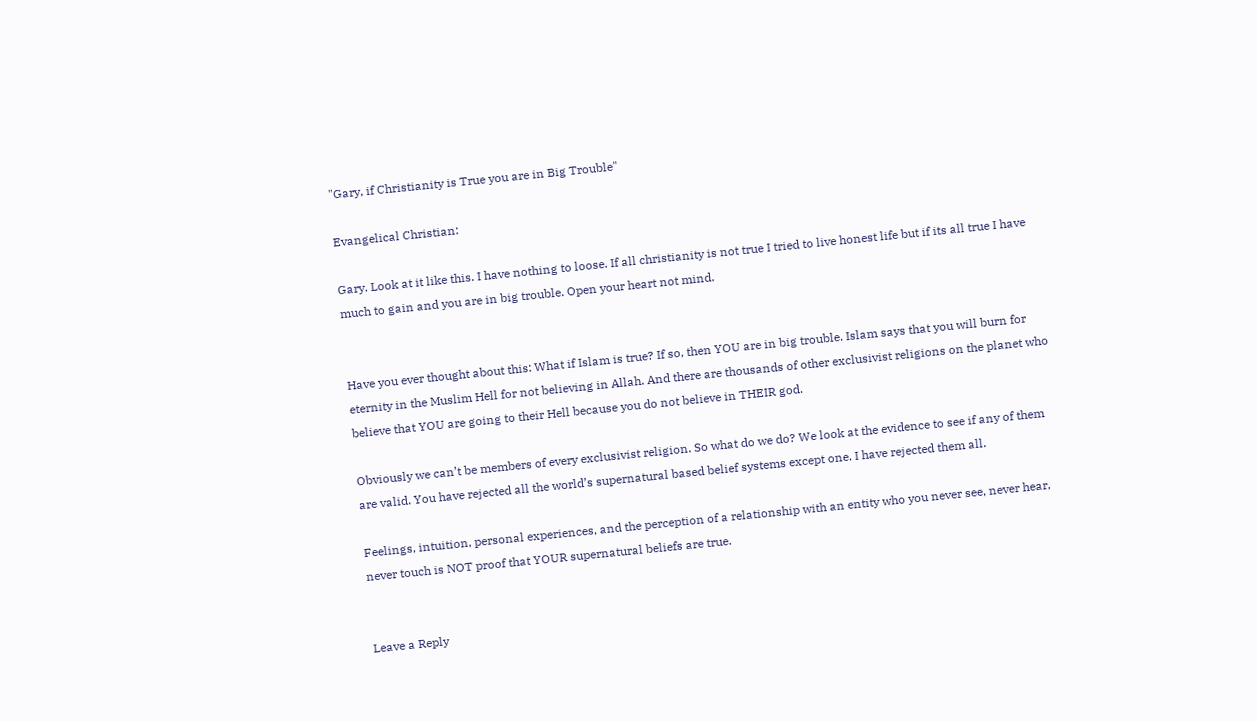"Gary, if Christianity is True you are in Big Trouble"

Evangelical Christian:

Gary. Look at it like this. I have nothing to loose. If all christianity is not true I tried to live honest life but if its all true I have much to gain and you are in big trouble. Open your heart not mind.


Have you ever thought about this: What if Islam is true? If so, then YOU are in big trouble. Islam says that you will burn for eternity in the Muslim Hell for not believing in Allah. And there are thousands of other exclusivist religions on the planet who believe that YOU are going to their Hell because you do not believe in THEIR god.

Obviously we can’t be members of every exclusivist religion. So what do we do? We look at the evidence to see if any of them are valid. You have rejected all the world’s supernatural based belief systems except one. I have rejected them all.

Feelings, intuition, personal experiences, and the perception of a relationship with an entity who you never see, never hear, never touch is NOT proof that YOUR supernatural beliefs are true.


Leave a Reply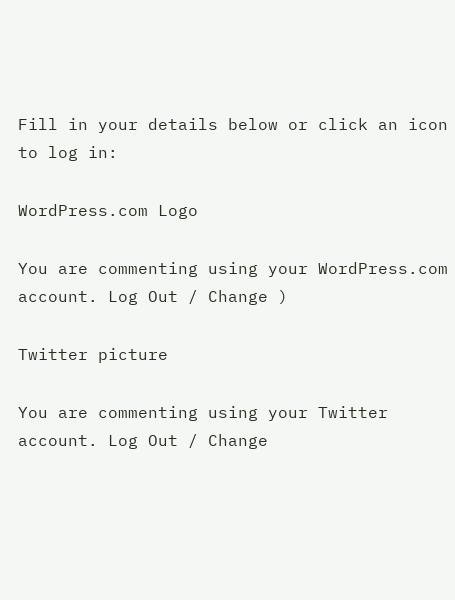Fill in your details below or click an icon to log in:

WordPress.com Logo

You are commenting using your WordPress.com account. Log Out / Change )

Twitter picture

You are commenting using your Twitter account. Log Out / Change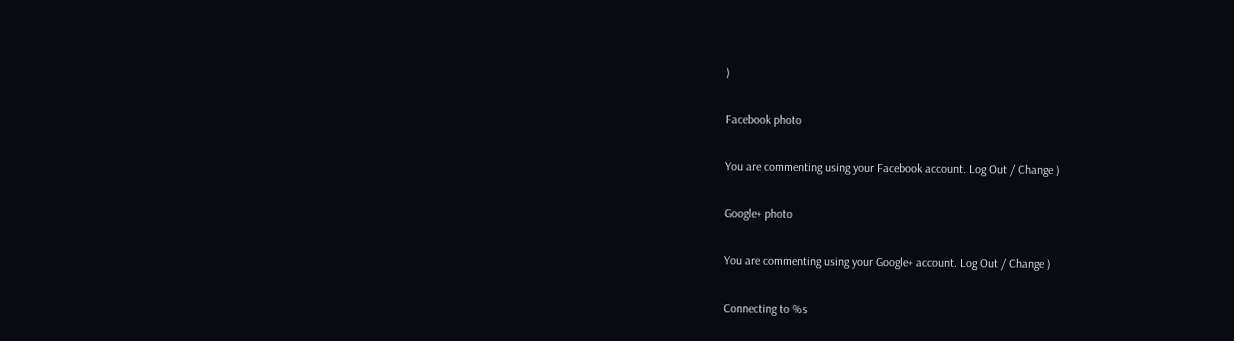)

Facebook photo

You are commenting using your Facebook account. Log Out / Change )

Google+ photo

You are commenting using your Google+ account. Log Out / Change )

Connecting to %s